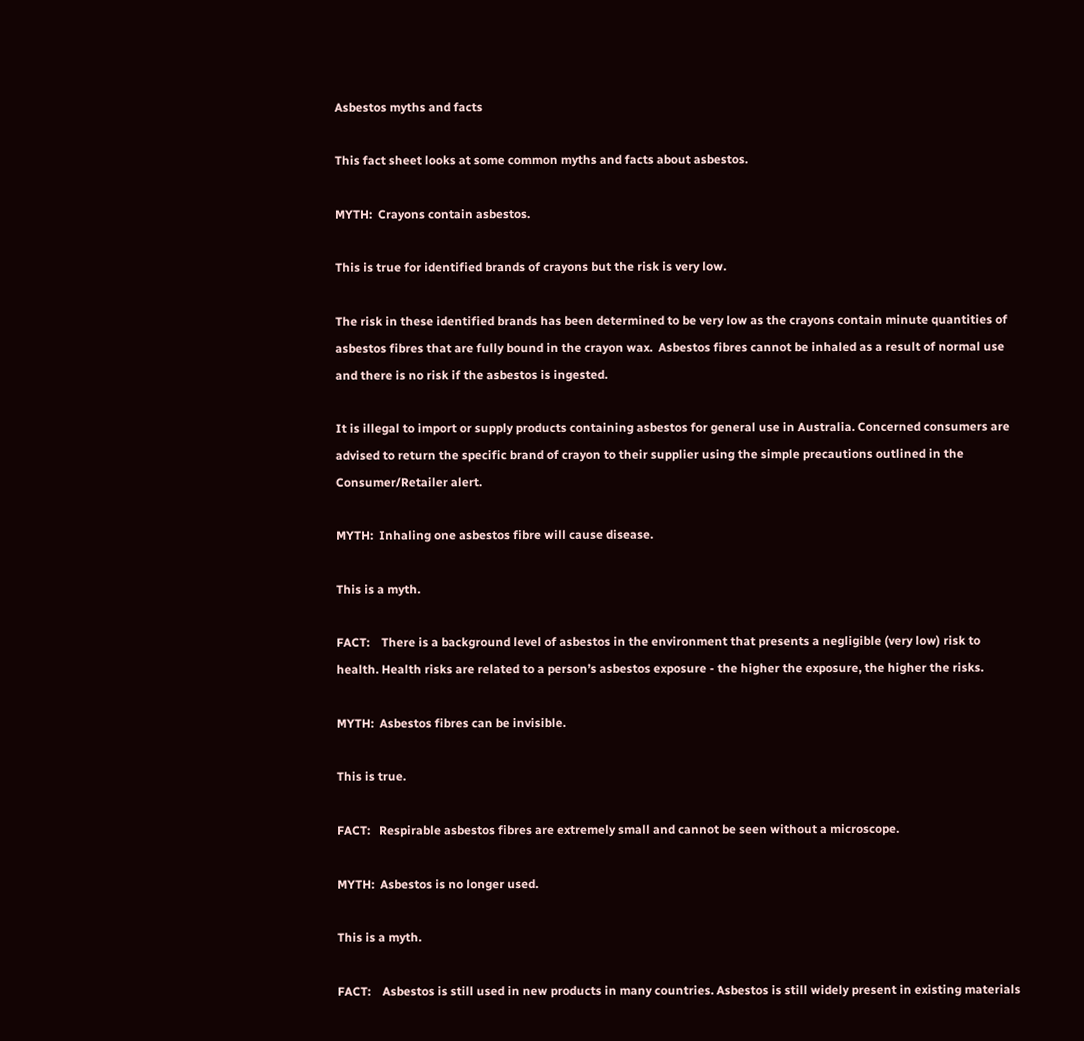Asbestos myths and facts

This fact sheet looks at some common myths and facts about asbestos.

MYTH:  Crayons contain asbestos.

This is true for identified brands of crayons but the risk is very low.

The risk in these identified brands has been determined to be very low as the crayons contain minute quantities of asbestos fibres that are fully bound in the crayon wax.  Asbestos fibres cannot be inhaled as a result of normal use and there is no risk if the asbestos is ingested.

It is illegal to import or supply products containing asbestos for general use in Australia. Concerned consumers are advised to return the specific brand of crayon to their supplier using the simple precautions outlined in the Consumer/Retailer alert.

MYTH:  Inhaling one asbestos fibre will cause disease.

This is a myth.

FACT:    There is a background level of asbestos in the environment that presents a negligible (very low) risk to health. Health risks are related to a person’s asbestos exposure - the higher the exposure, the higher the risks.

MYTH:  Asbestos fibres can be invisible.

This is true.

FACT:   Respirable asbestos fibres are extremely small and cannot be seen without a microscope.

MYTH:  Asbestos is no longer used.

This is a myth.

FACT:    Asbestos is still used in new products in many countries. Asbestos is still widely present in existing materials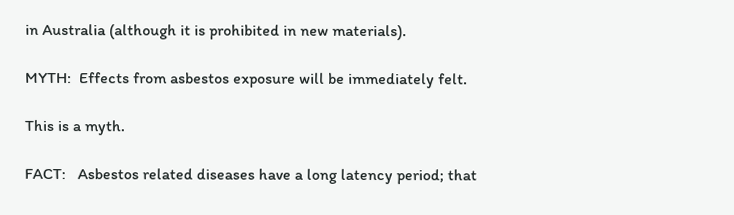in Australia (although it is prohibited in new materials).

MYTH:  Effects from asbestos exposure will be immediately felt.

This is a myth.

FACT:   Asbestos related diseases have a long latency period; that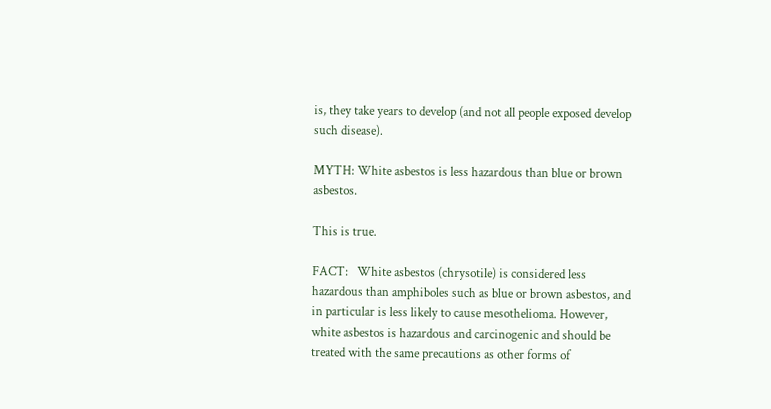is, they take years to develop (and not all people exposed develop such disease).

MYTH: White asbestos is less hazardous than blue or brown asbestos.

This is true.

FACT:   White asbestos (chrysotile) is considered less hazardous than amphiboles such as blue or brown asbestos, and in particular is less likely to cause mesothelioma. However, white asbestos is hazardous and carcinogenic and should be treated with the same precautions as other forms of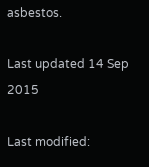asbestos.

Last updated 14 Sep 2015

Last modified: